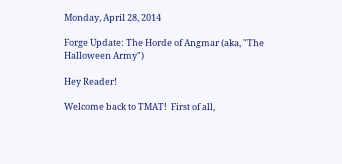Monday, April 28, 2014

Forge Update: The Horde of Angmar (aka, "The Halloween Army")

Hey Reader!

Welcome back to TMAT!  First of all,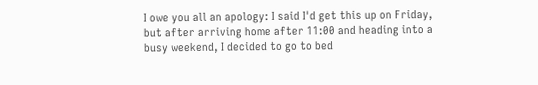I owe you all an apology: I said I'd get this up on Friday, but after arriving home after 11:00 and heading into a busy weekend, I decided to go to bed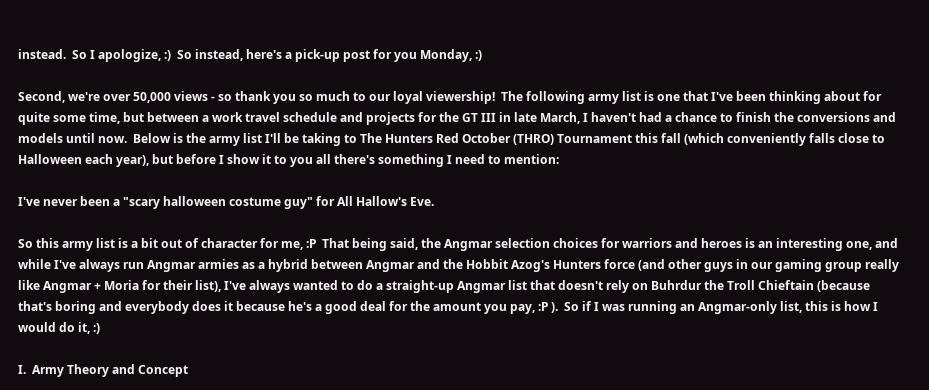instead.  So I apologize, :)  So instead, here's a pick-up post for you Monday, :)

Second, we're over 50,000 views - so thank you so much to our loyal viewership!  The following army list is one that I've been thinking about for quite some time, but between a work travel schedule and projects for the GT III in late March, I haven't had a chance to finish the conversions and models until now.  Below is the army list I'll be taking to The Hunters Red October (THRO) Tournament this fall (which conveniently falls close to Halloween each year), but before I show it to you all there's something I need to mention:

I've never been a "scary halloween costume guy" for All Hallow's Eve.

So this army list is a bit out of character for me, :P  That being said, the Angmar selection choices for warriors and heroes is an interesting one, and while I've always run Angmar armies as a hybrid between Angmar and the Hobbit Azog's Hunters force (and other guys in our gaming group really like Angmar + Moria for their list), I've always wanted to do a straight-up Angmar list that doesn't rely on Buhrdur the Troll Chieftain (because that's boring and everybody does it because he's a good deal for the amount you pay, :P ).  So if I was running an Angmar-only list, this is how I would do it, :)

I.  Army Theory and Concept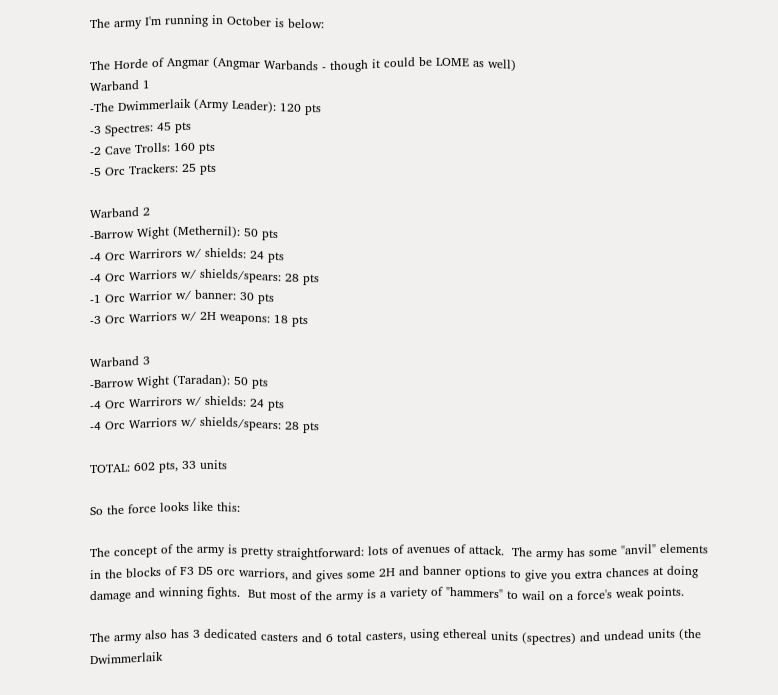The army I'm running in October is below:

The Horde of Angmar (Angmar Warbands - though it could be LOME as well)
Warband 1
-The Dwimmerlaik (Army Leader): 120 pts
-3 Spectres: 45 pts
-2 Cave Trolls: 160 pts
-5 Orc Trackers: 25 pts

Warband 2
-Barrow Wight (Methernil): 50 pts
-4 Orc Warrirors w/ shields: 24 pts
-4 Orc Warriors w/ shields/spears: 28 pts
-1 Orc Warrior w/ banner: 30 pts
-3 Orc Warriors w/ 2H weapons: 18 pts

Warband 3
-Barrow Wight (Taradan): 50 pts
-4 Orc Warrirors w/ shields: 24 pts
-4 Orc Warriors w/ shields/spears: 28 pts

TOTAL: 602 pts, 33 units

So the force looks like this:

The concept of the army is pretty straightforward: lots of avenues of attack.  The army has some "anvil" elements in the blocks of F3 D5 orc warriors, and gives some 2H and banner options to give you extra chances at doing damage and winning fights.  But most of the army is a variety of "hammers" to wail on a force's weak points.

The army also has 3 dedicated casters and 6 total casters, using ethereal units (spectres) and undead units (the Dwimmerlaik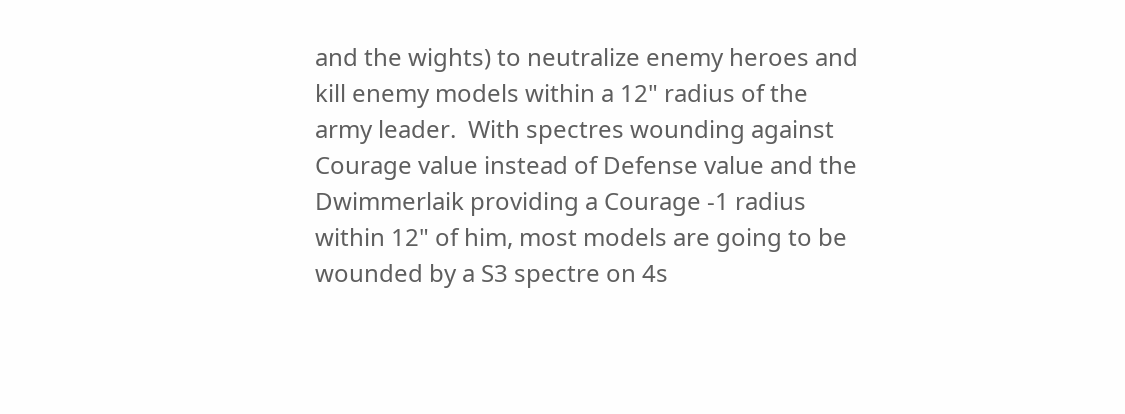and the wights) to neutralize enemy heroes and kill enemy models within a 12" radius of the army leader.  With spectres wounding against Courage value instead of Defense value and the Dwimmerlaik providing a Courage -1 radius within 12" of him, most models are going to be wounded by a S3 spectre on 4s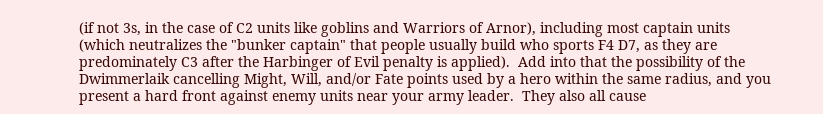(if not 3s, in the case of C2 units like goblins and Warriors of Arnor), including most captain units (which neutralizes the "bunker captain" that people usually build who sports F4 D7, as they are predominately C3 after the Harbinger of Evil penalty is applied).  Add into that the possibility of the Dwimmerlaik cancelling Might, Will, and/or Fate points used by a hero within the same radius, and you present a hard front against enemy units near your army leader.  They also all cause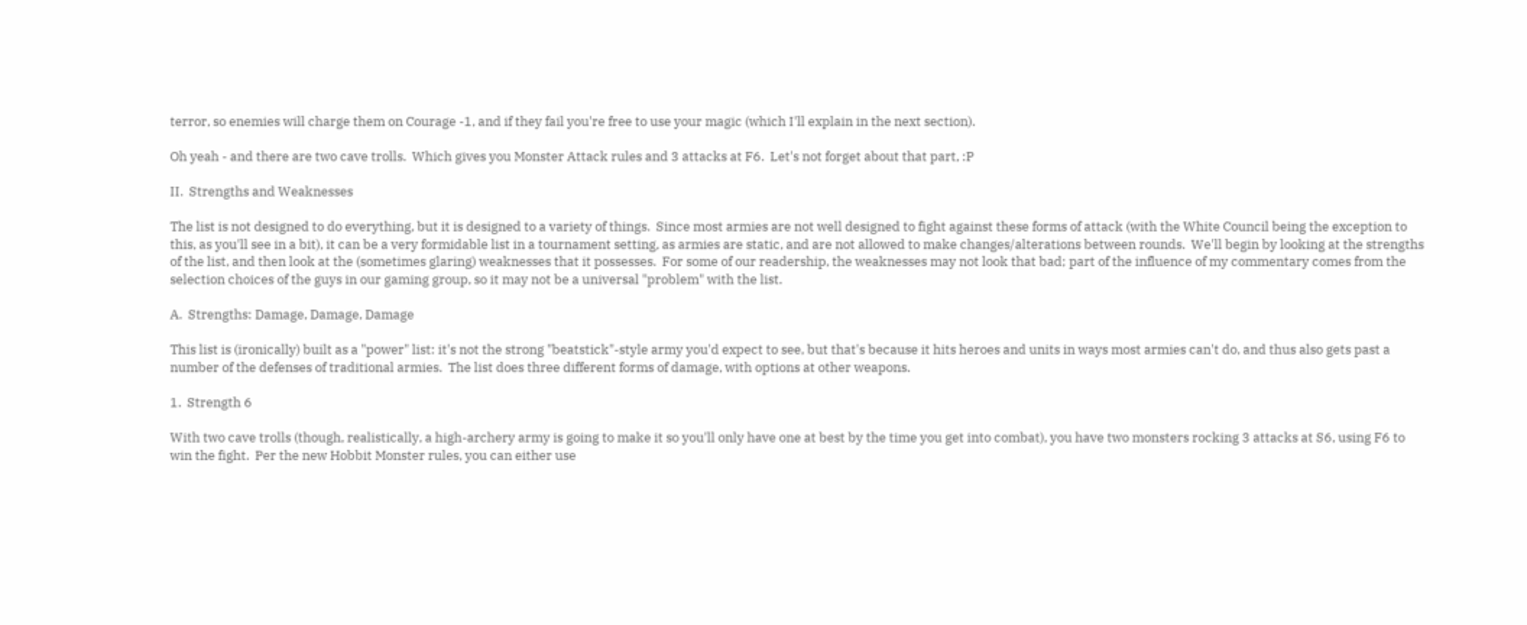terror, so enemies will charge them on Courage -1, and if they fail you're free to use your magic (which I'll explain in the next section).

Oh yeah - and there are two cave trolls.  Which gives you Monster Attack rules and 3 attacks at F6.  Let's not forget about that part, :P

II.  Strengths and Weaknesses

The list is not designed to do everything, but it is designed to a variety of things.  Since most armies are not well designed to fight against these forms of attack (with the White Council being the exception to this, as you'll see in a bit), it can be a very formidable list in a tournament setting, as armies are static, and are not allowed to make changes/alterations between rounds.  We'll begin by looking at the strengths of the list, and then look at the (sometimes glaring) weaknesses that it possesses.  For some of our readership, the weaknesses may not look that bad; part of the influence of my commentary comes from the selection choices of the guys in our gaming group, so it may not be a universal "problem" with the list.

A.  Strengths: Damage, Damage, Damage

This list is (ironically) built as a "power" list: it's not the strong "beatstick"-style army you'd expect to see, but that's because it hits heroes and units in ways most armies can't do, and thus also gets past a number of the defenses of traditional armies.  The list does three different forms of damage, with options at other weapons.

1.  Strength 6

With two cave trolls (though, realistically, a high-archery army is going to make it so you'll only have one at best by the time you get into combat), you have two monsters rocking 3 attacks at S6, using F6 to win the fight.  Per the new Hobbit Monster rules, you can either use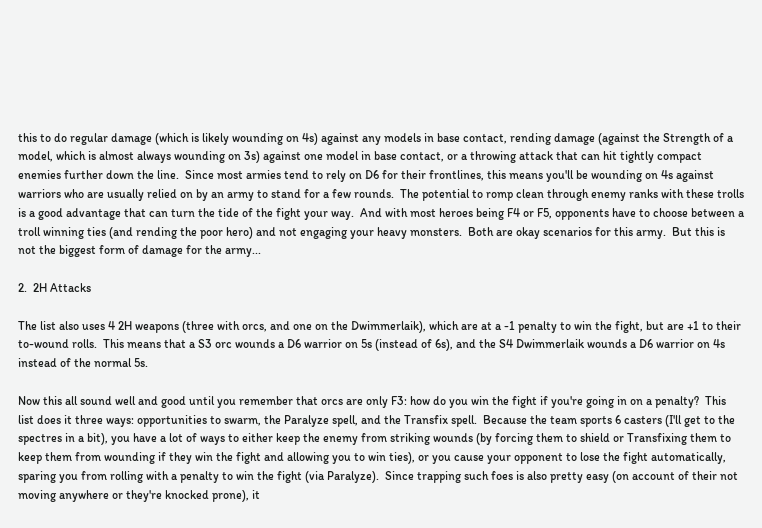this to do regular damage (which is likely wounding on 4s) against any models in base contact, rending damage (against the Strength of a model, which is almost always wounding on 3s) against one model in base contact, or a throwing attack that can hit tightly compact enemies further down the line.  Since most armies tend to rely on D6 for their frontlines, this means you'll be wounding on 4s against warriors who are usually relied on by an army to stand for a few rounds.  The potential to romp clean through enemy ranks with these trolls is a good advantage that can turn the tide of the fight your way.  And with most heroes being F4 or F5, opponents have to choose between a troll winning ties (and rending the poor hero) and not engaging your heavy monsters.  Both are okay scenarios for this army.  But this is not the biggest form of damage for the army...

2.  2H Attacks

The list also uses 4 2H weapons (three with orcs, and one on the Dwimmerlaik), which are at a -1 penalty to win the fight, but are +1 to their to-wound rolls.  This means that a S3 orc wounds a D6 warrior on 5s (instead of 6s), and the S4 Dwimmerlaik wounds a D6 warrior on 4s instead of the normal 5s.

Now this all sound well and good until you remember that orcs are only F3: how do you win the fight if you're going in on a penalty?  This list does it three ways: opportunities to swarm, the Paralyze spell, and the Transfix spell.  Because the team sports 6 casters (I'll get to the spectres in a bit), you have a lot of ways to either keep the enemy from striking wounds (by forcing them to shield or Transfixing them to keep them from wounding if they win the fight and allowing you to win ties), or you cause your opponent to lose the fight automatically, sparing you from rolling with a penalty to win the fight (via Paralyze).  Since trapping such foes is also pretty easy (on account of their not moving anywhere or they're knocked prone), it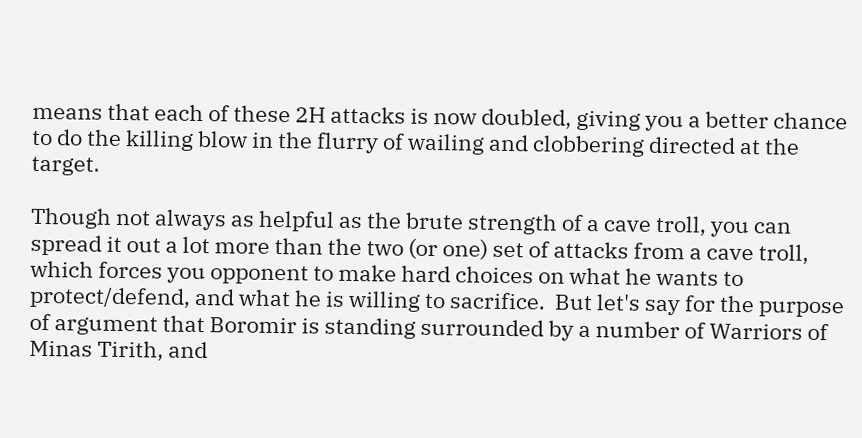means that each of these 2H attacks is now doubled, giving you a better chance to do the killing blow in the flurry of wailing and clobbering directed at the target.

Though not always as helpful as the brute strength of a cave troll, you can spread it out a lot more than the two (or one) set of attacks from a cave troll, which forces you opponent to make hard choices on what he wants to protect/defend, and what he is willing to sacrifice.  But let's say for the purpose of argument that Boromir is standing surrounded by a number of Warriors of Minas Tirith, and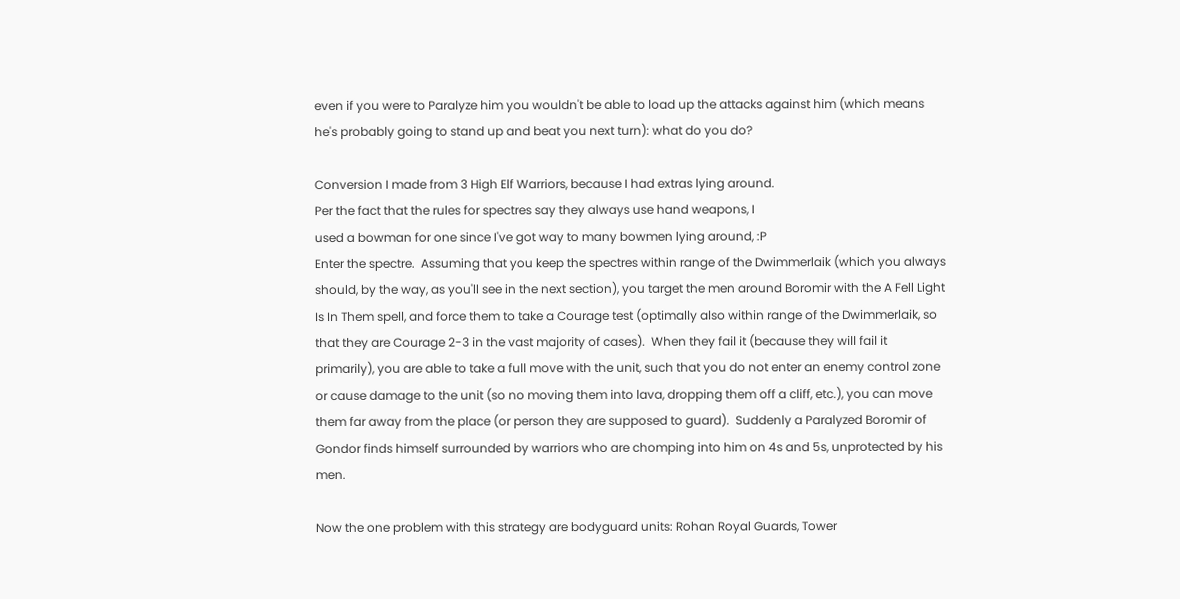even if you were to Paralyze him you wouldn't be able to load up the attacks against him (which means he's probably going to stand up and beat you next turn): what do you do?

Conversion I made from 3 High Elf Warriors, because I had extras lying around.
Per the fact that the rules for spectres say they always use hand weapons, I
used a bowman for one since I've got way to many bowmen lying around, :P
Enter the spectre.  Assuming that you keep the spectres within range of the Dwimmerlaik (which you always should, by the way, as you'll see in the next section), you target the men around Boromir with the A Fell Light Is In Them spell, and force them to take a Courage test (optimally also within range of the Dwimmerlaik, so that they are Courage 2-3 in the vast majority of cases).  When they fail it (because they will fail it primarily), you are able to take a full move with the unit, such that you do not enter an enemy control zone or cause damage to the unit (so no moving them into lava, dropping them off a cliff, etc.), you can move them far away from the place (or person they are supposed to guard).  Suddenly a Paralyzed Boromir of Gondor finds himself surrounded by warriors who are chomping into him on 4s and 5s, unprotected by his men.

Now the one problem with this strategy are bodyguard units: Rohan Royal Guards, Tower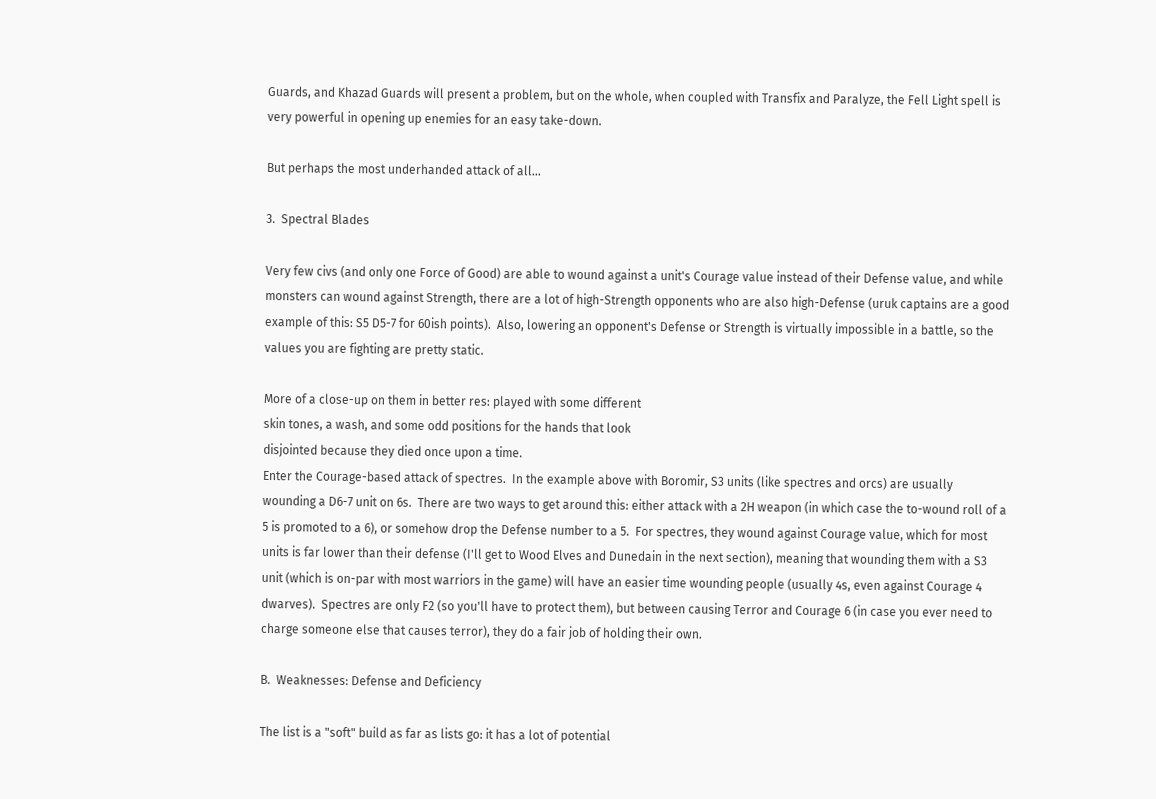Guards, and Khazad Guards will present a problem, but on the whole, when coupled with Transfix and Paralyze, the Fell Light spell is very powerful in opening up enemies for an easy take-down.

But perhaps the most underhanded attack of all...

3.  Spectral Blades

Very few civs (and only one Force of Good) are able to wound against a unit's Courage value instead of their Defense value, and while monsters can wound against Strength, there are a lot of high-Strength opponents who are also high-Defense (uruk captains are a good example of this: S5 D5-7 for 60ish points).  Also, lowering an opponent's Defense or Strength is virtually impossible in a battle, so the values you are fighting are pretty static.

More of a close-up on them in better res: played with some different
skin tones, a wash, and some odd positions for the hands that look
disjointed because they died once upon a time.
Enter the Courage-based attack of spectres.  In the example above with Boromir, S3 units (like spectres and orcs) are usually wounding a D6-7 unit on 6s.  There are two ways to get around this: either attack with a 2H weapon (in which case the to-wound roll of a 5 is promoted to a 6), or somehow drop the Defense number to a 5.  For spectres, they wound against Courage value, which for most units is far lower than their defense (I'll get to Wood Elves and Dunedain in the next section), meaning that wounding them with a S3 unit (which is on-par with most warriors in the game) will have an easier time wounding people (usually 4s, even against Courage 4 dwarves).  Spectres are only F2 (so you'll have to protect them), but between causing Terror and Courage 6 (in case you ever need to charge someone else that causes terror), they do a fair job of holding their own.

B.  Weaknesses: Defense and Deficiency

The list is a "soft" build as far as lists go: it has a lot of potential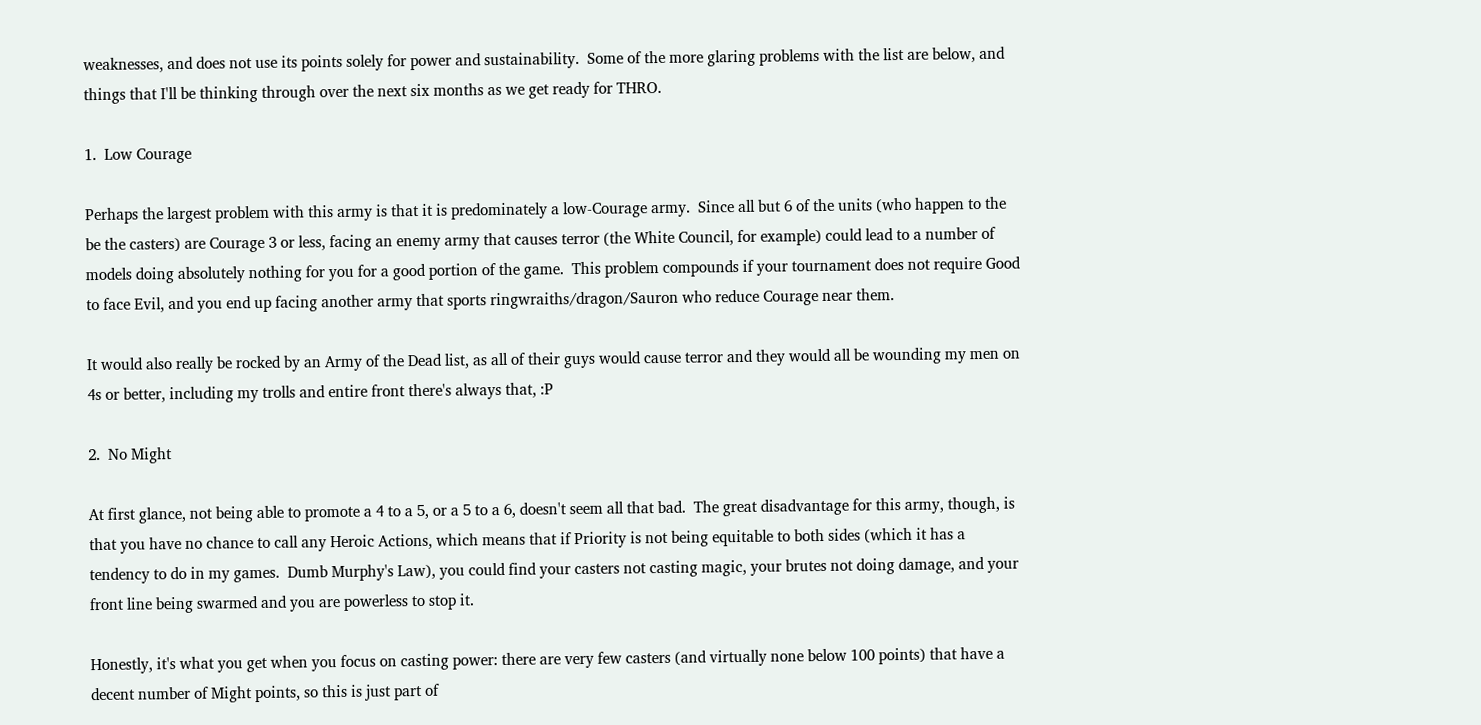weaknesses, and does not use its points solely for power and sustainability.  Some of the more glaring problems with the list are below, and things that I'll be thinking through over the next six months as we get ready for THRO.

1.  Low Courage

Perhaps the largest problem with this army is that it is predominately a low-Courage army.  Since all but 6 of the units (who happen to the be the casters) are Courage 3 or less, facing an enemy army that causes terror (the White Council, for example) could lead to a number of models doing absolutely nothing for you for a good portion of the game.  This problem compounds if your tournament does not require Good to face Evil, and you end up facing another army that sports ringwraiths/dragon/Sauron who reduce Courage near them.

It would also really be rocked by an Army of the Dead list, as all of their guys would cause terror and they would all be wounding my men on 4s or better, including my trolls and entire front there's always that, :P

2.  No Might

At first glance, not being able to promote a 4 to a 5, or a 5 to a 6, doesn't seem all that bad.  The great disadvantage for this army, though, is that you have no chance to call any Heroic Actions, which means that if Priority is not being equitable to both sides (which it has a tendency to do in my games.  Dumb Murphy's Law), you could find your casters not casting magic, your brutes not doing damage, and your front line being swarmed and you are powerless to stop it.

Honestly, it's what you get when you focus on casting power: there are very few casters (and virtually none below 100 points) that have a decent number of Might points, so this is just part of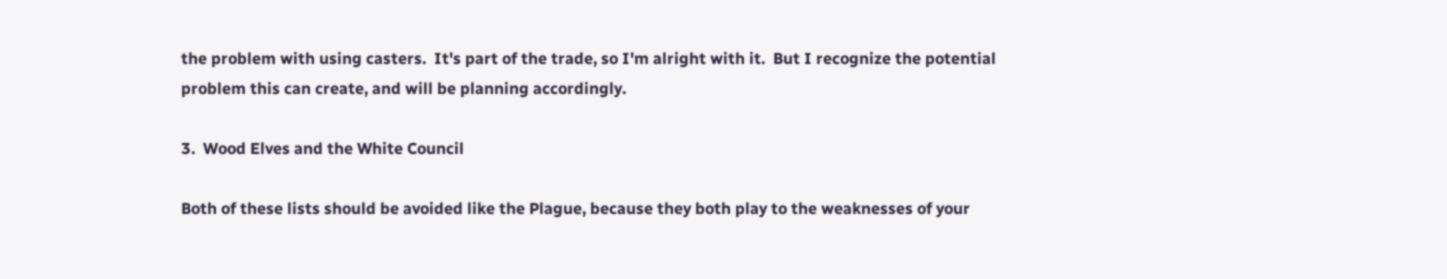the problem with using casters.  It's part of the trade, so I'm alright with it.  But I recognize the potential problem this can create, and will be planning accordingly.

3.  Wood Elves and the White Council

Both of these lists should be avoided like the Plague, because they both play to the weaknesses of your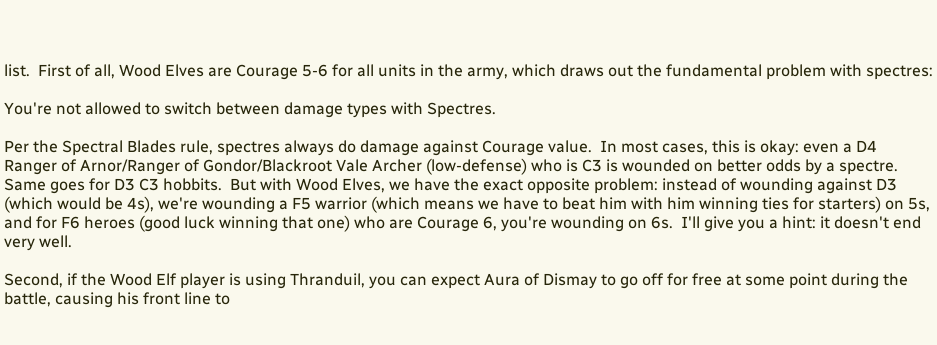list.  First of all, Wood Elves are Courage 5-6 for all units in the army, which draws out the fundamental problem with spectres:

You're not allowed to switch between damage types with Spectres.

Per the Spectral Blades rule, spectres always do damage against Courage value.  In most cases, this is okay: even a D4 Ranger of Arnor/Ranger of Gondor/Blackroot Vale Archer (low-defense) who is C3 is wounded on better odds by a spectre.  Same goes for D3 C3 hobbits.  But with Wood Elves, we have the exact opposite problem: instead of wounding against D3 (which would be 4s), we're wounding a F5 warrior (which means we have to beat him with him winning ties for starters) on 5s, and for F6 heroes (good luck winning that one) who are Courage 6, you're wounding on 6s.  I'll give you a hint: it doesn't end very well.

Second, if the Wood Elf player is using Thranduil, you can expect Aura of Dismay to go off for free at some point during the battle, causing his front line to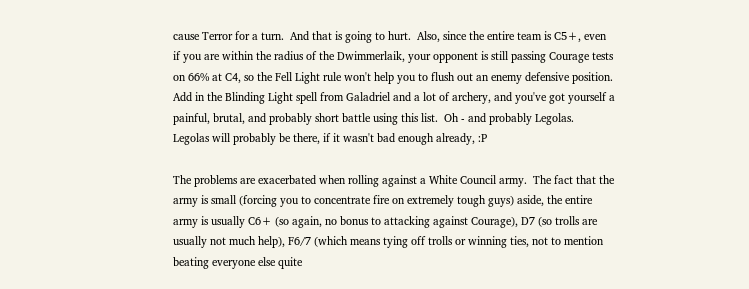cause Terror for a turn.  And that is going to hurt.  Also, since the entire team is C5+, even if you are within the radius of the Dwimmerlaik, your opponent is still passing Courage tests on 66% at C4, so the Fell Light rule won't help you to flush out an enemy defensive position.  Add in the Blinding Light spell from Galadriel and a lot of archery, and you've got yourself a painful, brutal, and probably short battle using this list.  Oh - and probably Legolas.  Legolas will probably be there, if it wasn't bad enough already, :P

The problems are exacerbated when rolling against a White Council army.  The fact that the army is small (forcing you to concentrate fire on extremely tough guys) aside, the entire army is usually C6+ (so again, no bonus to attacking against Courage), D7 (so trolls are usually not much help), F6/7 (which means tying off trolls or winning ties, not to mention beating everyone else quite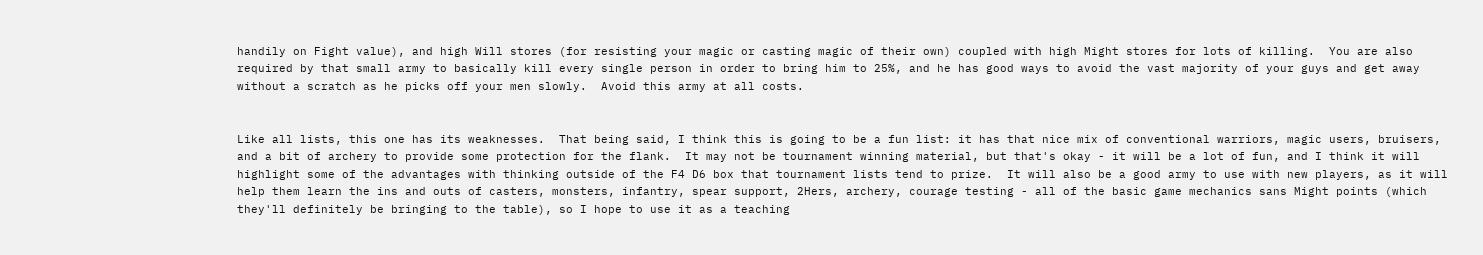handily on Fight value), and high Will stores (for resisting your magic or casting magic of their own) coupled with high Might stores for lots of killing.  You are also required by that small army to basically kill every single person in order to bring him to 25%, and he has good ways to avoid the vast majority of your guys and get away without a scratch as he picks off your men slowly.  Avoid this army at all costs.


Like all lists, this one has its weaknesses.  That being said, I think this is going to be a fun list: it has that nice mix of conventional warriors, magic users, bruisers, and a bit of archery to provide some protection for the flank.  It may not be tournament winning material, but that's okay - it will be a lot of fun, and I think it will highlight some of the advantages with thinking outside of the F4 D6 box that tournament lists tend to prize.  It will also be a good army to use with new players, as it will help them learn the ins and outs of casters, monsters, infantry, spear support, 2Hers, archery, courage testing - all of the basic game mechanics sans Might points (which they'll definitely be bringing to the table), so I hope to use it as a teaching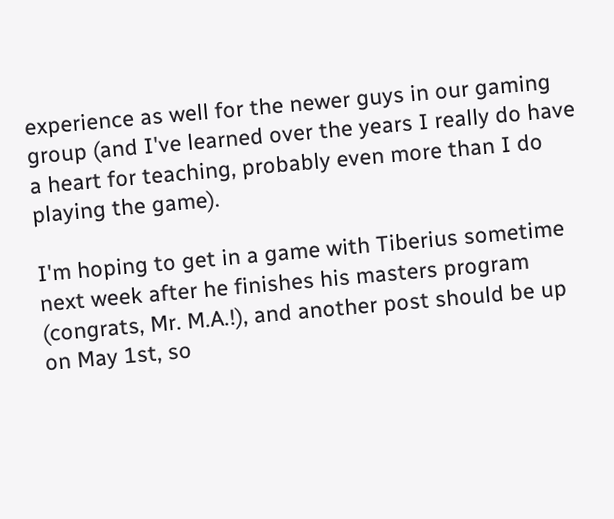experience as well for the newer guys in our gaming group (and I've learned over the years I really do have a heart for teaching, probably even more than I do playing the game).

I'm hoping to get in a game with Tiberius sometime next week after he finishes his masters program (congrats, Mr. M.A.!), and another post should be up on May 1st, so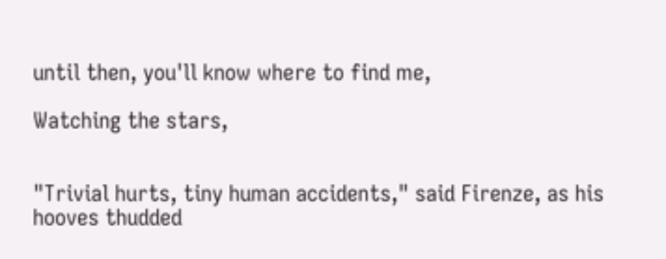until then, you'll know where to find me,

Watching the stars,


"Trivial hurts, tiny human accidents," said Firenze, as his hooves thudded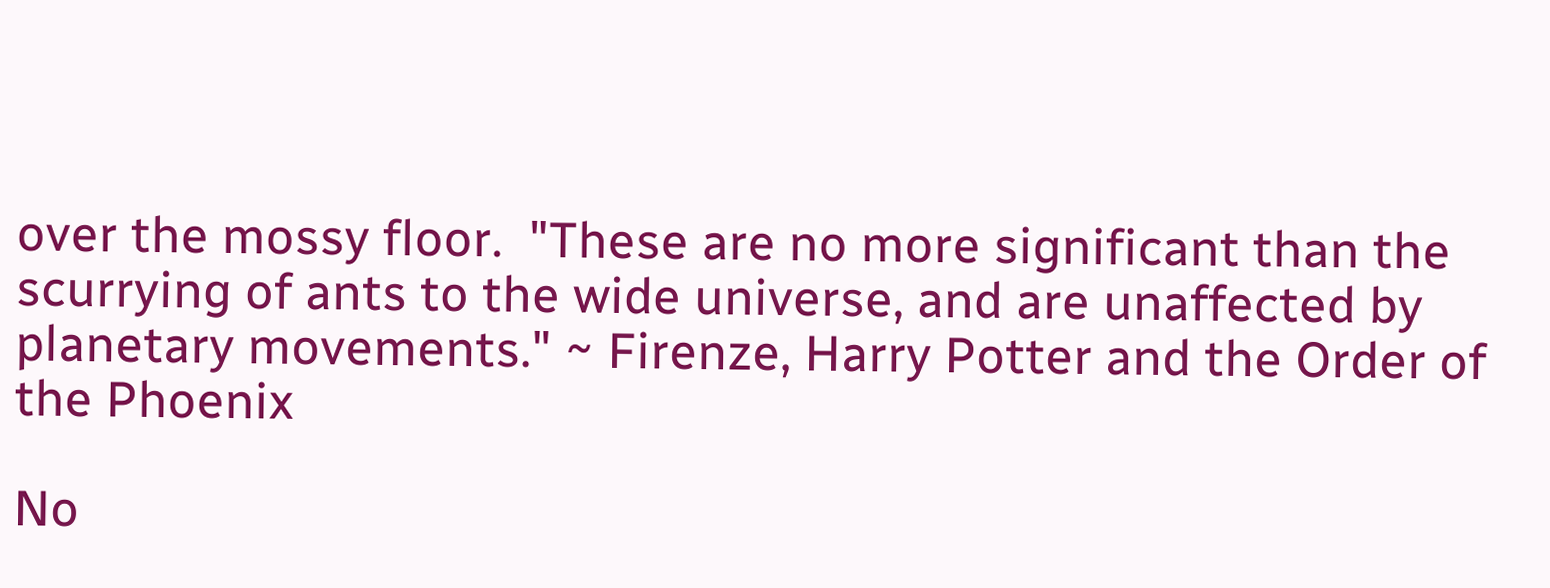over the mossy floor.  "These are no more significant than the scurrying of ants to the wide universe, and are unaffected by planetary movements." ~ Firenze, Harry Potter and the Order of the Phoenix

No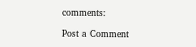comments:

Post a Comment